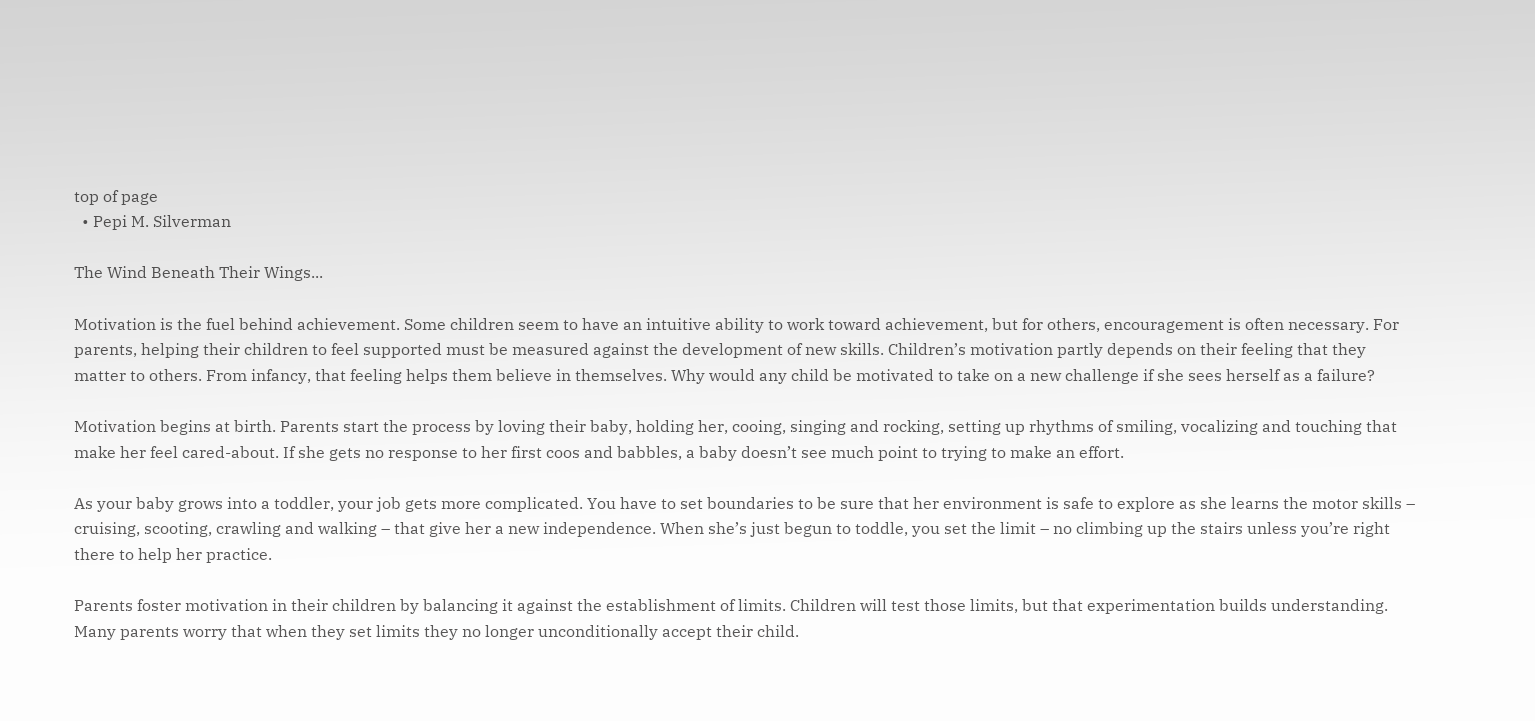top of page
  • Pepi M. Silverman

The Wind Beneath Their Wings...

Motivation is the fuel behind achievement. Some children seem to have an intuitive ability to work toward achievement, but for others, encouragement is often necessary. For parents, helping their children to feel supported must be measured against the development of new skills. Children’s motivation partly depends on their feeling that they matter to others. From infancy, that feeling helps them believe in themselves. Why would any child be motivated to take on a new challenge if she sees herself as a failure?

Motivation begins at birth. Parents start the process by loving their baby, holding her, cooing, singing and rocking, setting up rhythms of smiling, vocalizing and touching that make her feel cared-about. If she gets no response to her first coos and babbles, a baby doesn’t see much point to trying to make an effort.

As your baby grows into a toddler, your job gets more complicated. You have to set boundaries to be sure that her environment is safe to explore as she learns the motor skills – cruising, scooting, crawling and walking – that give her a new independence. When she’s just begun to toddle, you set the limit – no climbing up the stairs unless you’re right there to help her practice.

Parents foster motivation in their children by balancing it against the establishment of limits. Children will test those limits, but that experimentation builds understanding. Many parents worry that when they set limits they no longer unconditionally accept their child.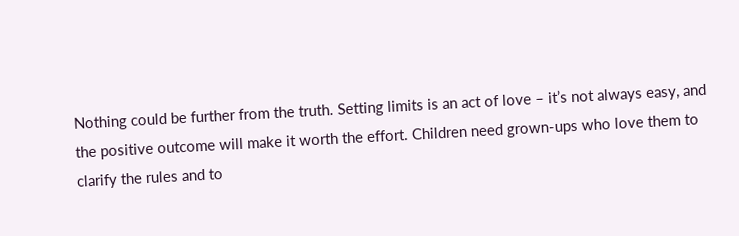Nothing could be further from the truth. Setting limits is an act of love – it’s not always easy, and the positive outcome will make it worth the effort. Children need grown-ups who love them to clarify the rules and to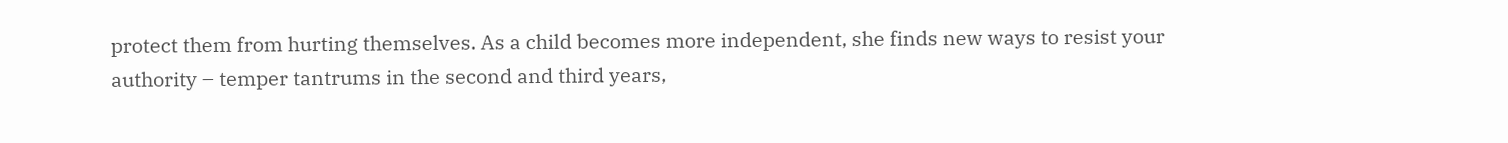protect them from hurting themselves. As a child becomes more independent, she finds new ways to resist your authority – temper tantrums in the second and third years,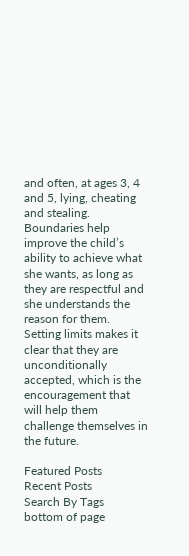and often, at ages 3, 4 and 5, lying, cheating and stealing. Boundaries help improve the child’s ability to achieve what she wants, as long as they are respectful and she understands the reason for them. Setting limits makes it clear that they are unconditionally accepted, which is the encouragement that will help them challenge themselves in the future.

Featured Posts
Recent Posts
Search By Tags
bottom of page